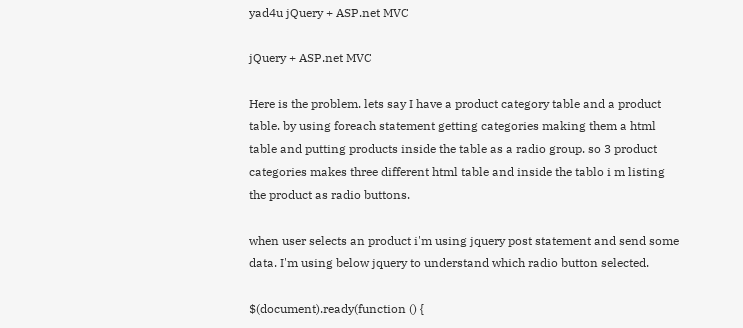yad4u jQuery + ASP.net MVC

jQuery + ASP.net MVC

Here is the problem. lets say I have a product category table and a product table. by using foreach statement getting categories making them a html table and putting products inside the table as a radio group. so 3 product categories makes three different html table and inside the tablo i m listing the product as radio buttons.

when user selects an product i'm using jquery post statement and send some data. I'm using below jquery to understand which radio button selected.

$(document).ready(function () {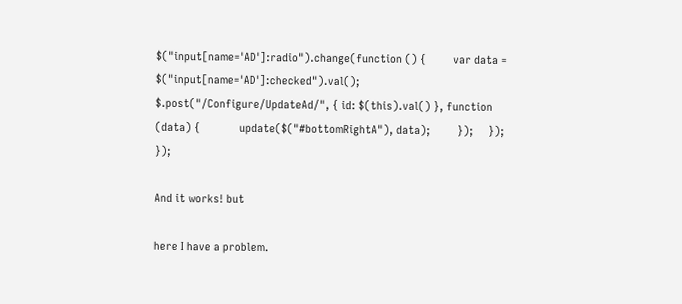$("input[name='AD']:radio").change(function () {         var data = $("input[name='AD']:checked").val();         $.post("/Configure/UpdateAd/", { id: $(this).val() }, function (data) {             update($("#bottomRightA"), data);         });     }); });

And it works! but

here I have a problem.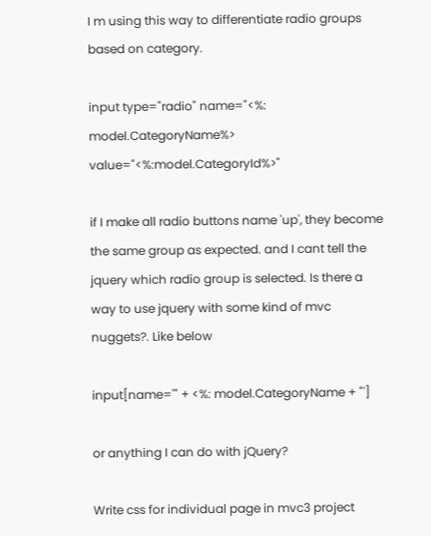I m using this way to differentiate radio groups based on category.

input type="radio" name="<%: model.CategoryName%> value="<%:model.CategoryId%>"

if I make all radio buttons name 'up', they become the same group as expected. and I cant tell the jquery which radio group is selected. Is there a way to use jquery with some kind of mvc nuggets?. Like below

input[name='" + <%: model.CategoryName + "']

or anything I can do with jQuery?

Write css for individual page in mvc3 project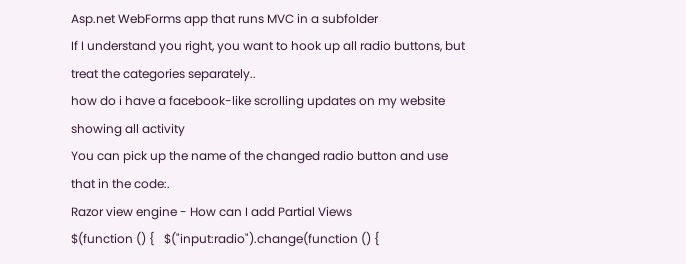Asp.net WebForms app that runs MVC in a subfolder
If I understand you right, you want to hook up all radio buttons, but treat the categories separately..
how do i have a facebook-like scrolling updates on my website showing all activity
You can pick up the name of the changed radio button and use that in the code:.
Razor view engine - How can I add Partial Views
$(function () {   $("input:radio").change(function () {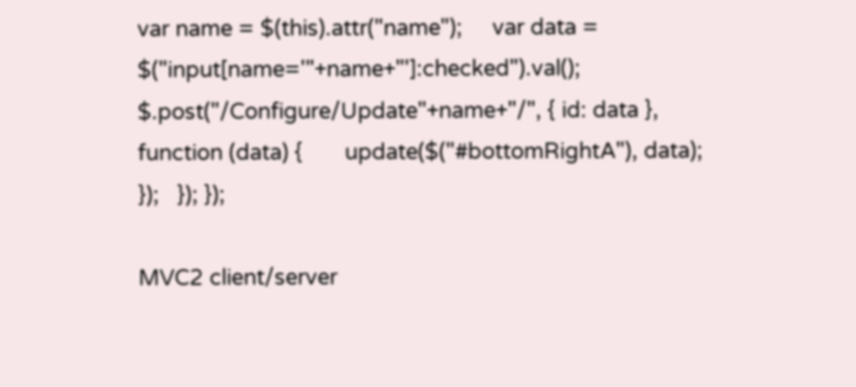var name = $(this).attr("name");     var data = $("input[name='"+name+"']:checked").val();     $.post("/Configure/Update"+name+"/", { id: data }, function (data) {       update($("#bottomRightA"), data);     });   }); });

MVC2 client/server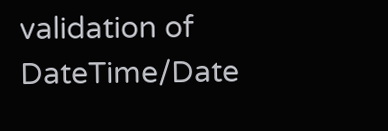validation of DateTime/Date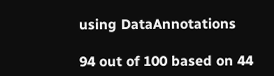using DataAnnotations

94 out of 100 based on 44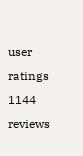user ratings 1144 reviews